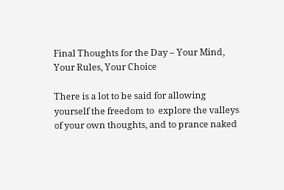Final Thoughts for the Day – Your Mind, Your Rules, Your Choice

There is a lot to be said for allowing yourself the freedom to  explore the valleys of your own thoughts, and to prance naked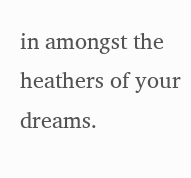in amongst the heathers of your dreams.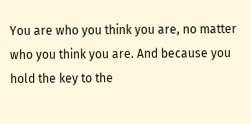You are who you think you are, no matter who you think you are. And because you hold the key to the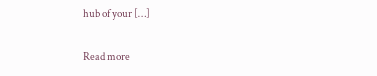hub of your […]

Read more